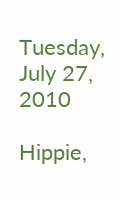Tuesday, July 27, 2010

Hippie,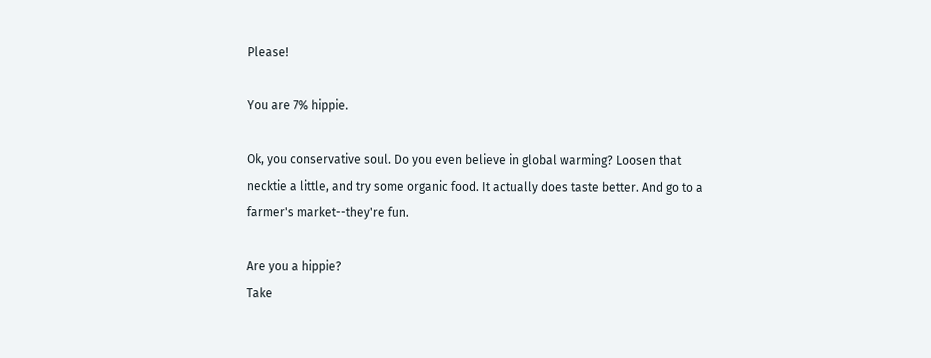Please!

You are 7% hippie.

Ok, you conservative soul. Do you even believe in global warming? Loosen that necktie a little, and try some organic food. It actually does taste better. And go to a farmer's market--they're fun.

Are you a hippie?
Take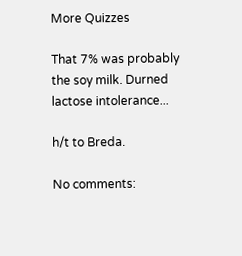More Quizzes

That 7% was probably the soy milk. Durned lactose intolerance...

h/t to Breda.

No comments: